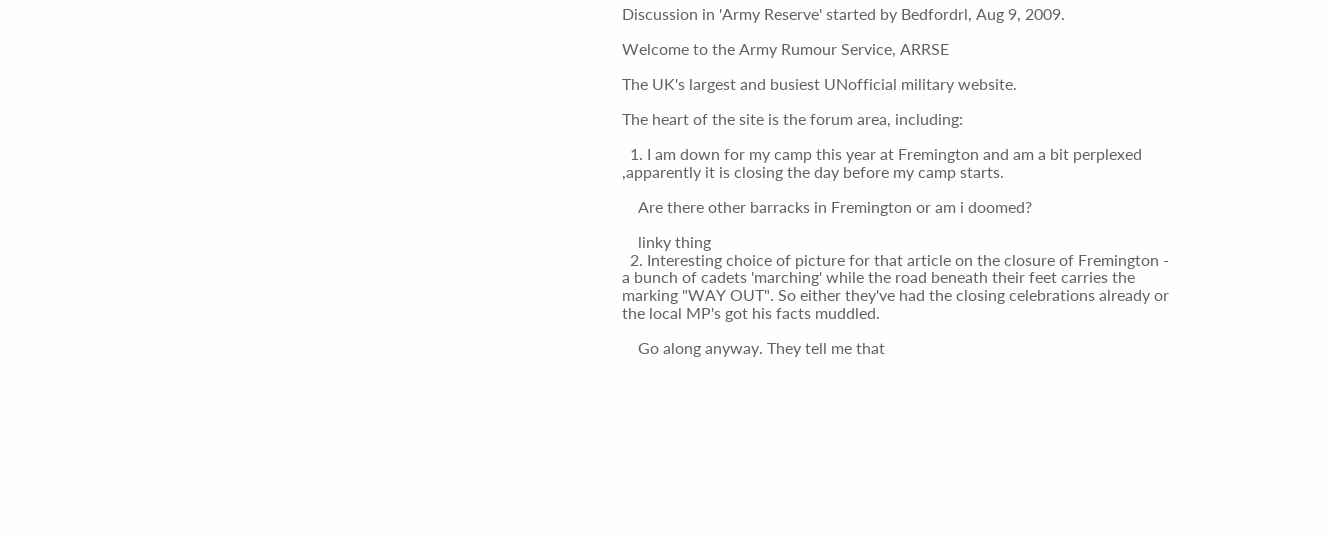Discussion in 'Army Reserve' started by Bedfordrl, Aug 9, 2009.

Welcome to the Army Rumour Service, ARRSE

The UK's largest and busiest UNofficial military website.

The heart of the site is the forum area, including:

  1. I am down for my camp this year at Fremington and am a bit perplexed ,apparently it is closing the day before my camp starts.

    Are there other barracks in Fremington or am i doomed?

    linky thing
  2. Interesting choice of picture for that article on the closure of Fremington - a bunch of cadets 'marching' while the road beneath their feet carries the marking "WAY OUT". So either they've had the closing celebrations already or the local MP's got his facts muddled.

    Go along anyway. They tell me that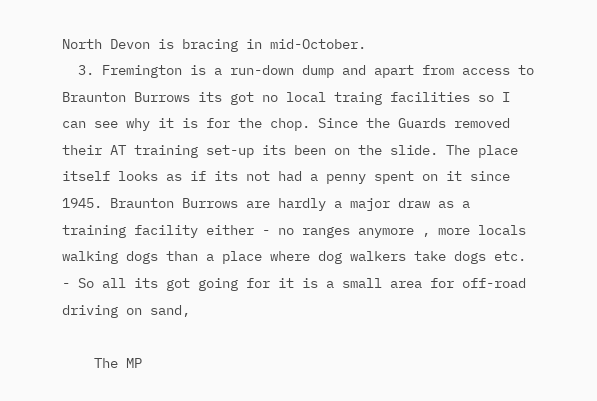North Devon is bracing in mid-October.
  3. Fremington is a run-down dump and apart from access to Braunton Burrows its got no local traing facilities so I can see why it is for the chop. Since the Guards removed their AT training set-up its been on the slide. The place itself looks as if its not had a penny spent on it since 1945. Braunton Burrows are hardly a major draw as a training facility either - no ranges anymore , more locals walking dogs than a place where dog walkers take dogs etc. - So all its got going for it is a small area for off-road driving on sand,

    The MP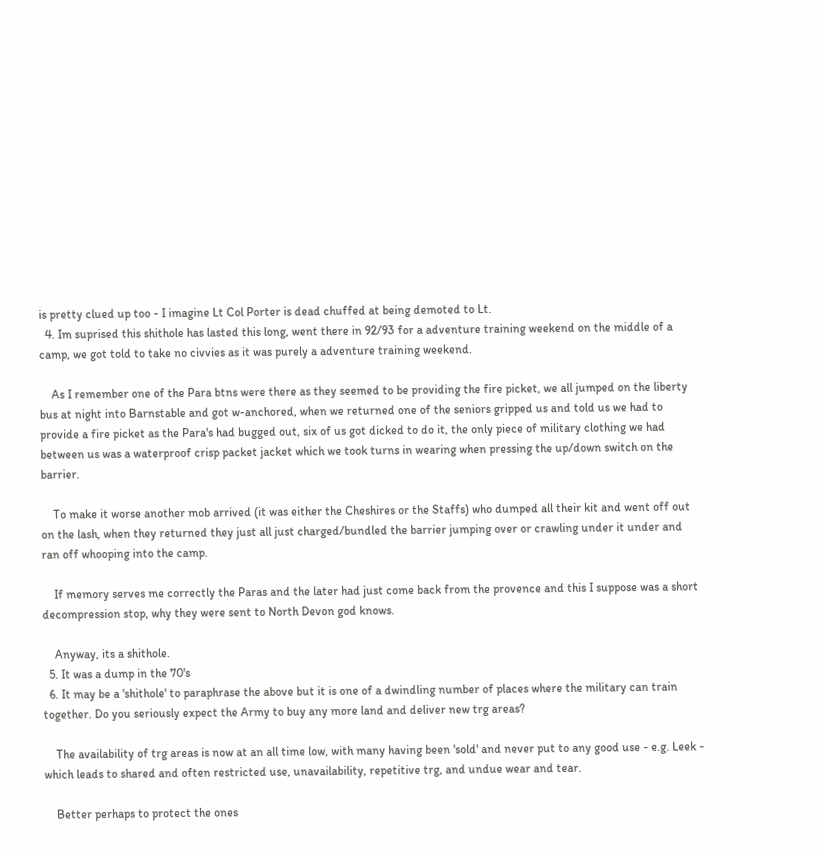is pretty clued up too - I imagine Lt Col Porter is dead chuffed at being demoted to Lt.
  4. Im suprised this shithole has lasted this long, went there in 92/93 for a adventure training weekend on the middle of a camp, we got told to take no civvies as it was purely a adventure training weekend.

    As I remember one of the Para btns were there as they seemed to be providing the fire picket, we all jumped on the liberty bus at night into Barnstable and got w-anchored, when we returned one of the seniors gripped us and told us we had to provide a fire picket as the Para's had bugged out, six of us got dicked to do it, the only piece of military clothing we had between us was a waterproof crisp packet jacket which we took turns in wearing when pressing the up/down switch on the barrier.

    To make it worse another mob arrived (it was either the Cheshires or the Staffs) who dumped all their kit and went off out on the lash, when they returned they just all just charged/bundled the barrier jumping over or crawling under it under and ran off whooping into the camp.

    If memory serves me correctly the Paras and the later had just come back from the provence and this I suppose was a short decompression stop, why they were sent to North Devon god knows.

    Anyway, its a shithole.
  5. It was a dump in the 70's
  6. It may be a 'shithole' to paraphrase the above but it is one of a dwindling number of places where the military can train together. Do you seriously expect the Army to buy any more land and deliver new trg areas?

    The availability of trg areas is now at an all time low, with many having been 'sold' and never put to any good use - e.g. Leek - which leads to shared and often restricted use, unavailability, repetitive trg, and undue wear and tear.

    Better perhaps to protect the ones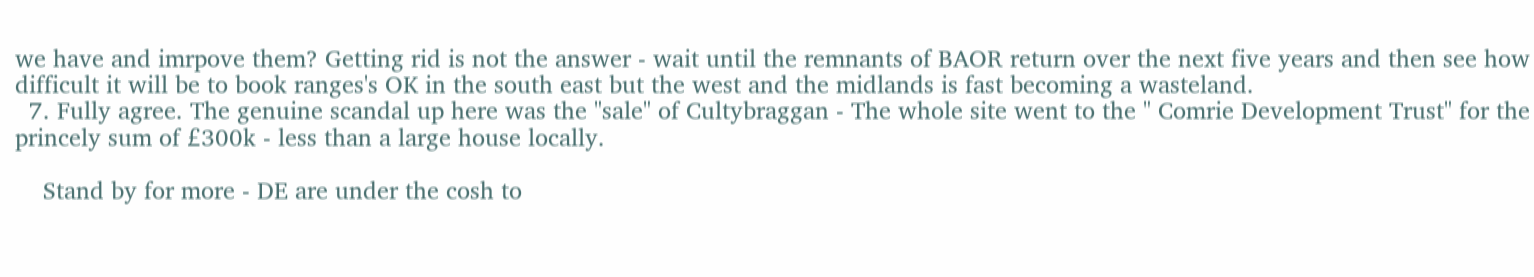we have and imrpove them? Getting rid is not the answer - wait until the remnants of BAOR return over the next five years and then see how difficult it will be to book ranges's OK in the south east but the west and the midlands is fast becoming a wasteland.
  7. Fully agree. The genuine scandal up here was the "sale" of Cultybraggan - The whole site went to the " Comrie Development Trust" for the princely sum of £300k - less than a large house locally.

    Stand by for more - DE are under the cosh to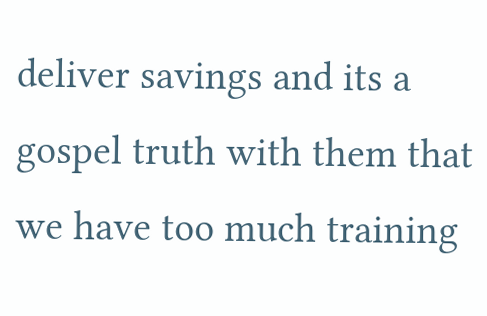deliver savings and its a gospel truth with them that we have too much training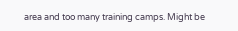area and too many training camps. Might be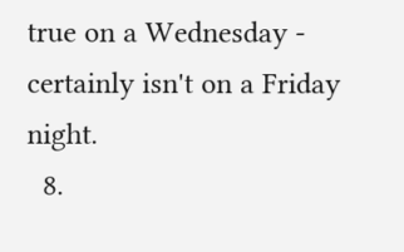true on a Wednesday - certainly isn't on a Friday night.
  8.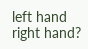left hand right hand?